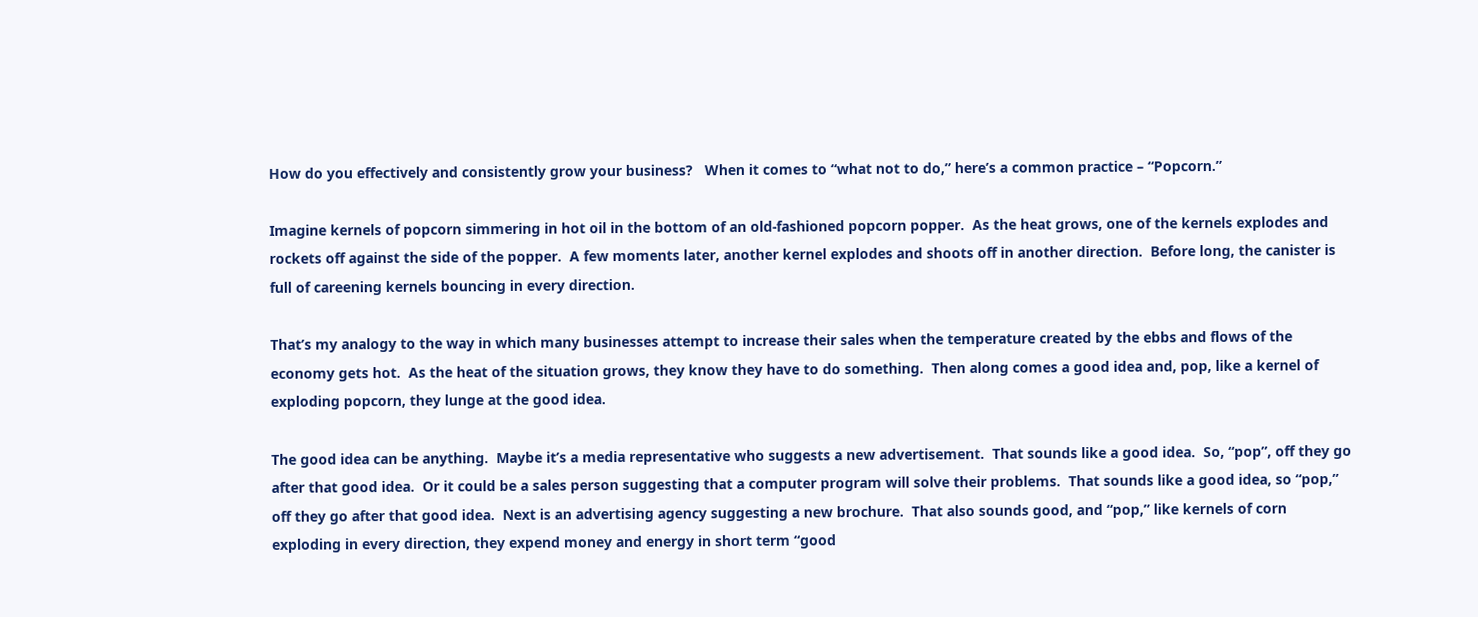How do you effectively and consistently grow your business?   When it comes to “what not to do,” here’s a common practice – “Popcorn.”

Imagine kernels of popcorn simmering in hot oil in the bottom of an old-fashioned popcorn popper.  As the heat grows, one of the kernels explodes and rockets off against the side of the popper.  A few moments later, another kernel explodes and shoots off in another direction.  Before long, the canister is full of careening kernels bouncing in every direction.

That’s my analogy to the way in which many businesses attempt to increase their sales when the temperature created by the ebbs and flows of the economy gets hot.  As the heat of the situation grows, they know they have to do something.  Then along comes a good idea and, pop, like a kernel of exploding popcorn, they lunge at the good idea.

The good idea can be anything.  Maybe it’s a media representative who suggests a new advertisement.  That sounds like a good idea.  So, “pop”, off they go after that good idea.  Or it could be a sales person suggesting that a computer program will solve their problems.  That sounds like a good idea, so “pop,” off they go after that good idea.  Next is an advertising agency suggesting a new brochure.  That also sounds good, and “pop,” like kernels of corn exploding in every direction, they expend money and energy in short term “good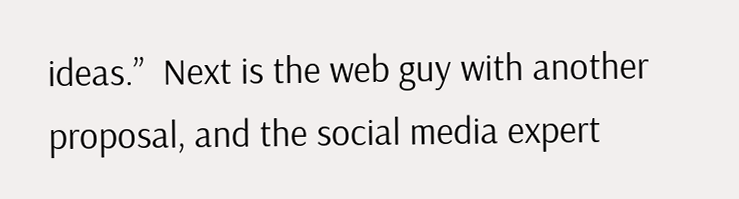ideas.”  Next is the web guy with another proposal, and the social media expert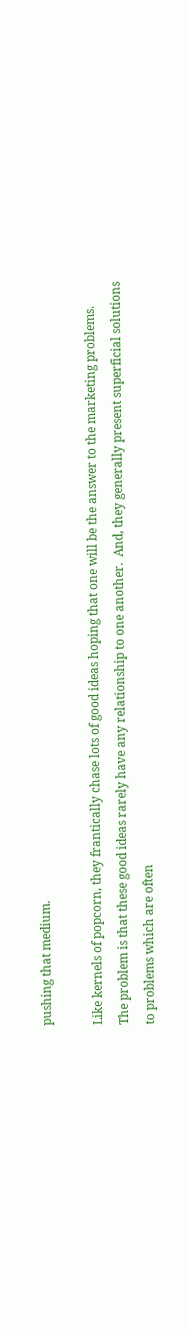pushing that medium.

Like kernels of popcorn, they frantically chase lots of good ideas hoping that one will be the answer to the marketing problems.  The problem is that these good ideas rarely have any relationship to one another.  And, they generally present superficial solutions to problems which are often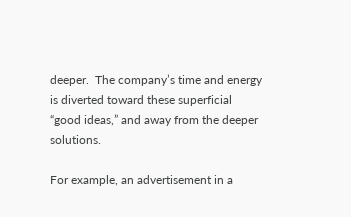deeper.  The company’s time and energy is diverted toward these superficial “good ideas,” and away from the deeper solutions.

For example, an advertisement in a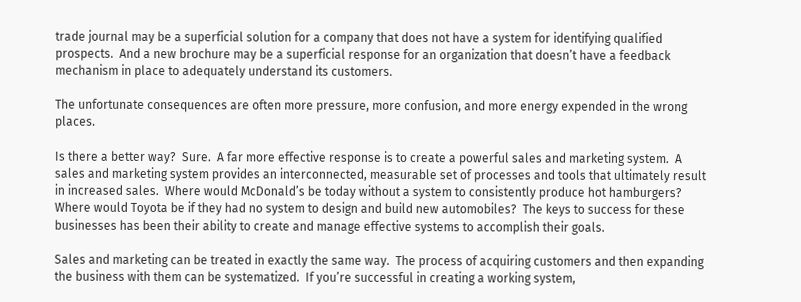trade journal may be a superficial solution for a company that does not have a system for identifying qualified prospects.  And a new brochure may be a superficial response for an organization that doesn’t have a feedback mechanism in place to adequately understand its customers.

The unfortunate consequences are often more pressure, more confusion, and more energy expended in the wrong places.

Is there a better way?  Sure.  A far more effective response is to create a powerful sales and marketing system.  A sales and marketing system provides an interconnected, measurable set of processes and tools that ultimately result in increased sales.  Where would McDonald’s be today without a system to consistently produce hot hamburgers?  Where would Toyota be if they had no system to design and build new automobiles?  The keys to success for these businesses has been their ability to create and manage effective systems to accomplish their goals.

Sales and marketing can be treated in exactly the same way.  The process of acquiring customers and then expanding the business with them can be systematized.  If you’re successful in creating a working system,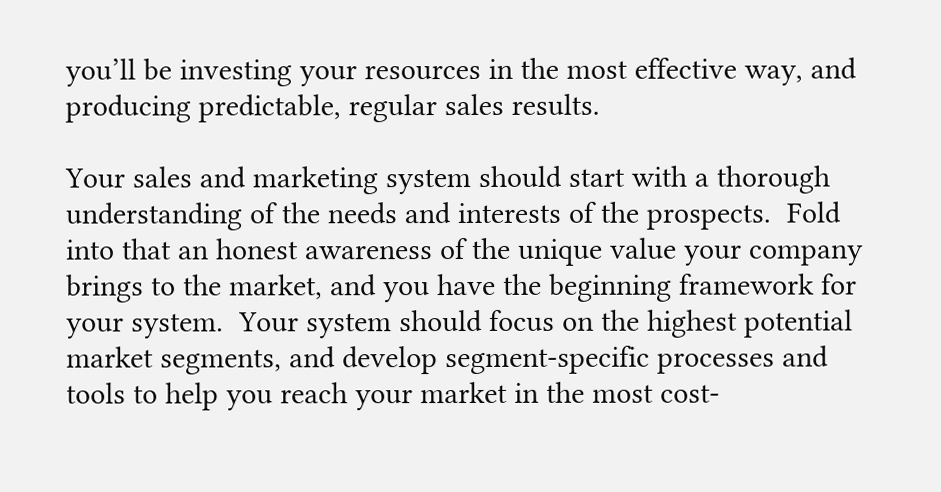you’ll be investing your resources in the most effective way, and producing predictable, regular sales results.

Your sales and marketing system should start with a thorough understanding of the needs and interests of the prospects.  Fold into that an honest awareness of the unique value your company brings to the market, and you have the beginning framework for your system.  Your system should focus on the highest potential market segments, and develop segment-specific processes and tools to help you reach your market in the most cost-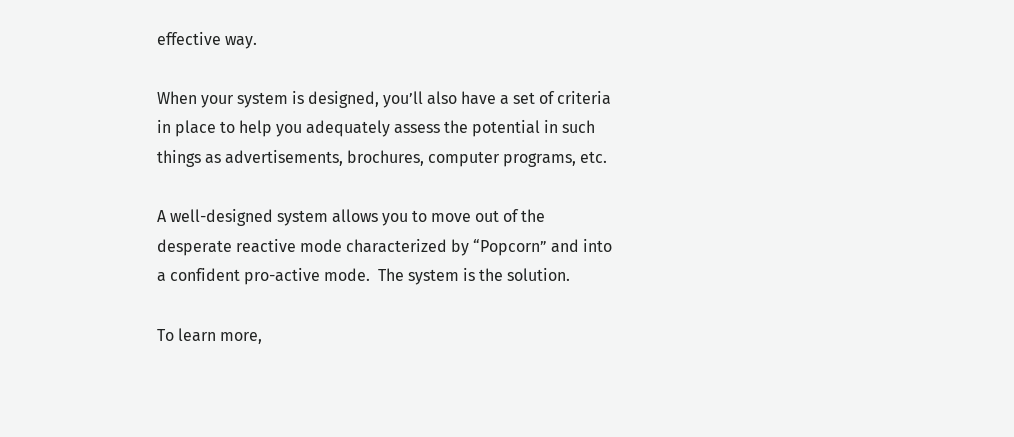effective way.

When your system is designed, you’ll also have a set of criteria in place to help you adequately assess the potential in such things as advertisements, brochures, computer programs, etc.

A well-designed system allows you to move out of the desperate reactive mode characterized by “Popcorn” and into a confident pro-active mode.  The system is the solution.

To learn more,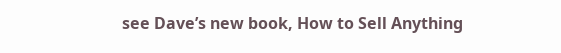see Dave’s new book, How to Sell Anything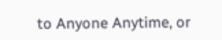to Anyone Anytime, or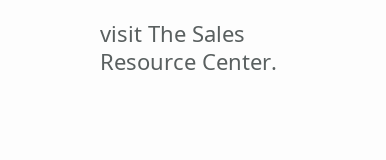visit The Sales Resource Center.